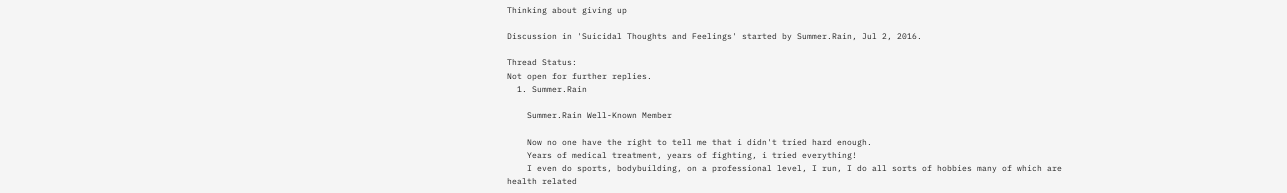Thinking about giving up

Discussion in 'Suicidal Thoughts and Feelings' started by Summer.Rain, Jul 2, 2016.

Thread Status:
Not open for further replies.
  1. Summer.Rain

    Summer.Rain Well-Known Member

    Now no one have the right to tell me that i didn't tried hard enough.
    Years of medical treatment, years of fighting, i tried everything!
    I even do sports, bodybuilding, on a professional level, I run, I do all sorts of hobbies many of which are health related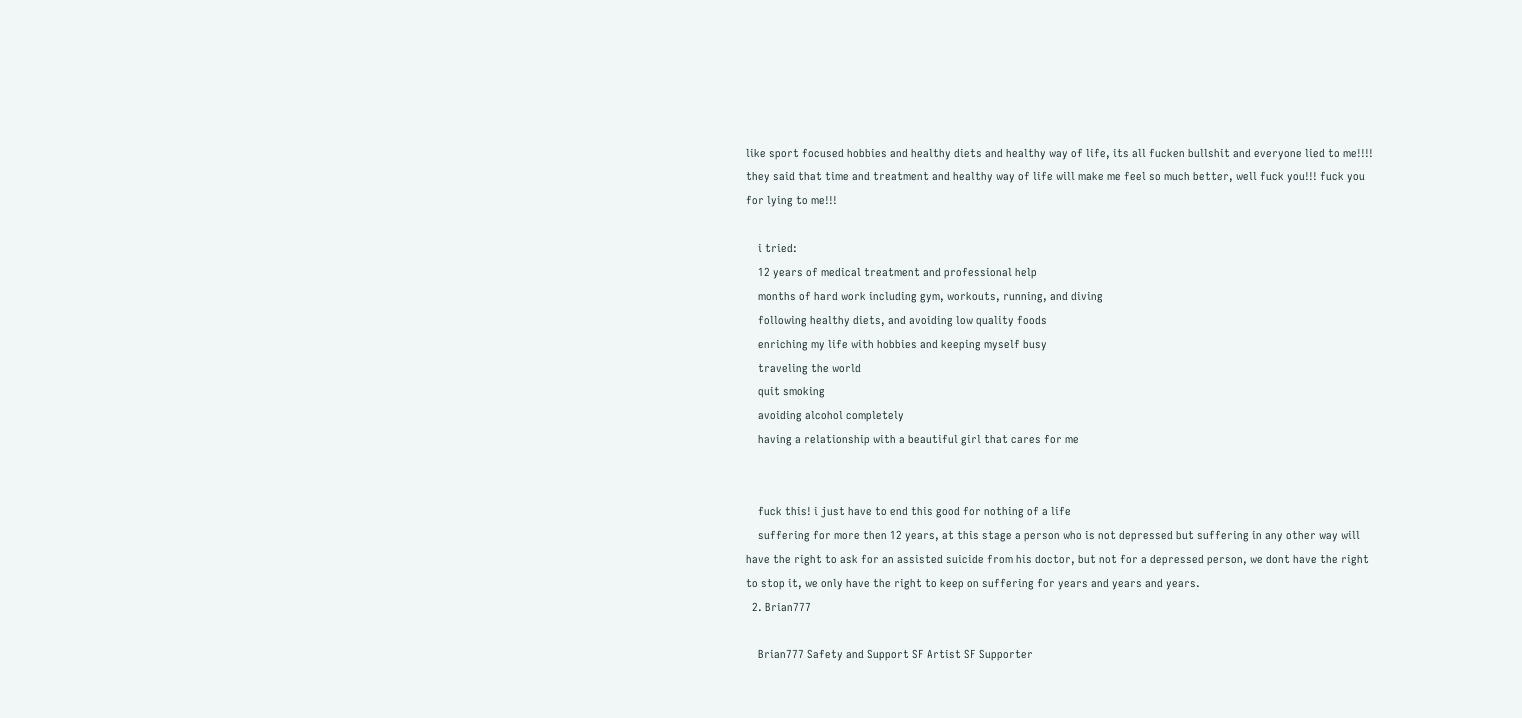like sport focused hobbies and healthy diets and healthy way of life, its all fucken bullshit and everyone lied to me!!!! they said that time and treatment and healthy way of life will make me feel so much better, well fuck you!!! fuck you for lying to me!!!

    i tried:
    12 years of medical treatment and professional help
    months of hard work including gym, workouts, running, and diving
    following healthy diets, and avoiding low quality foods
    enriching my life with hobbies and keeping myself busy
    traveling the world
    quit smoking
    avoiding alcohol completely
    having a relationship with a beautiful girl that cares for me


    fuck this! i just have to end this good for nothing of a life
    suffering for more then 12 years, at this stage a person who is not depressed but suffering in any other way will have the right to ask for an assisted suicide from his doctor, but not for a depressed person, we dont have the right to stop it, we only have the right to keep on suffering for years and years and years.
  2. Brian777

    Brian777 Safety and Support SF Artist SF Supporter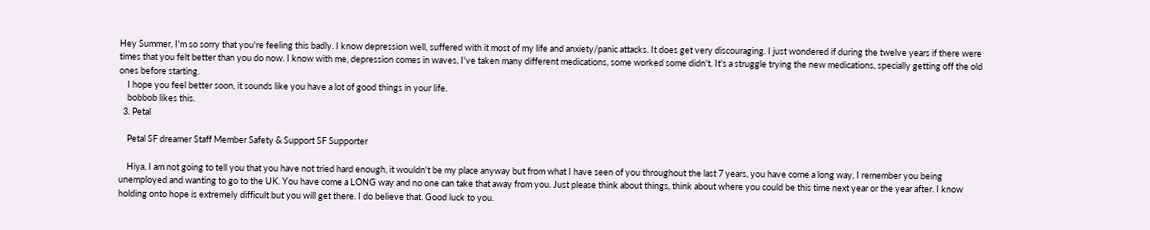Hey Summer, I'm so sorry that you're feeling this badly. I know depression well, suffered with it most of my life and anxiety/panic attacks. It does get very discouraging. I just wondered if during the twelve years if there were times that you felt better than you do now. I know with me, depression comes in waves, I've taken many different medications, some worked some didn't. It's a struggle trying the new medications, specially getting off the old ones before starting.
    I hope you feel better soon, it sounds like you have a lot of good things in your life.
    bobbob likes this.
  3. Petal

    Petal SF dreamer Staff Member Safety & Support SF Supporter

    Hiya, I am not going to tell you that you have not tried hard enough, it wouldn't be my place anyway but from what I have seen of you throughout the last 7 years, you have come a long way, I remember you being unemployed and wanting to go to the UK. You have come a LONG way and no one can take that away from you. Just please think about things, think about where you could be this time next year or the year after. I know holding onto hope is extremely difficult but you will get there. I do believe that. Good luck to you.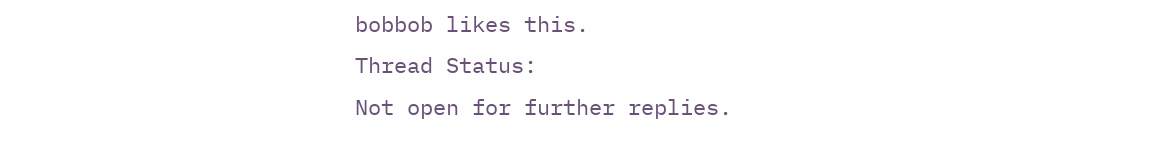bobbob likes this.
Thread Status:
Not open for further replies.